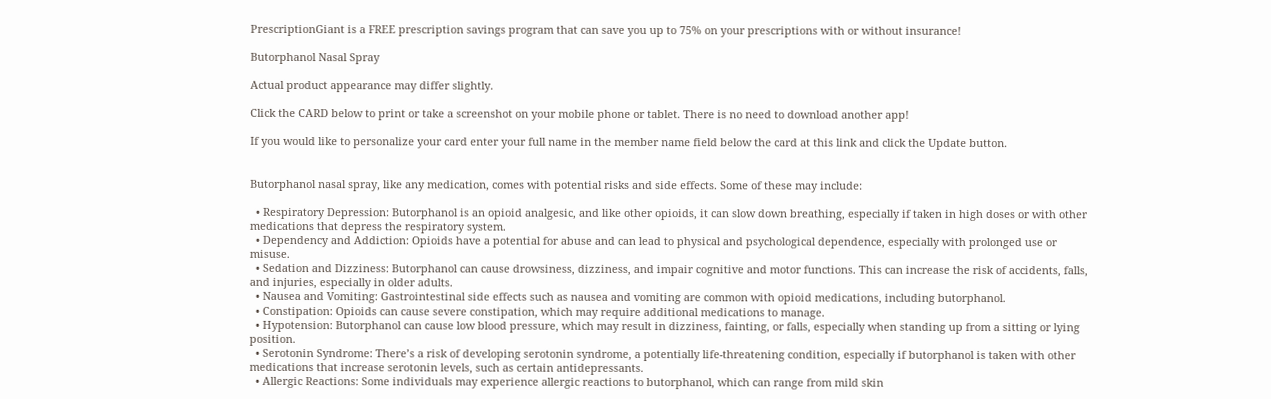PrescriptionGiant is a FREE prescription savings program that can save you up to 75% on your prescriptions with or without insurance!

Butorphanol Nasal Spray

Actual product appearance may differ slightly.

Click the CARD below to print or take a screenshot on your mobile phone or tablet. There is no need to download another app!

If you would like to personalize your card enter your full name in the member name field below the card at this link and click the Update button.


Butorphanol nasal spray, like any medication, comes with potential risks and side effects. Some of these may include:

  • Respiratory Depression: Butorphanol is an opioid analgesic, and like other opioids, it can slow down breathing, especially if taken in high doses or with other medications that depress the respiratory system.
  • Dependency and Addiction: Opioids have a potential for abuse and can lead to physical and psychological dependence, especially with prolonged use or misuse.
  • Sedation and Dizziness: Butorphanol can cause drowsiness, dizziness, and impair cognitive and motor functions. This can increase the risk of accidents, falls, and injuries, especially in older adults.
  • Nausea and Vomiting: Gastrointestinal side effects such as nausea and vomiting are common with opioid medications, including butorphanol.
  • Constipation: Opioids can cause severe constipation, which may require additional medications to manage.
  • Hypotension: Butorphanol can cause low blood pressure, which may result in dizziness, fainting, or falls, especially when standing up from a sitting or lying position.
  • Serotonin Syndrome: There’s a risk of developing serotonin syndrome, a potentially life-threatening condition, especially if butorphanol is taken with other medications that increase serotonin levels, such as certain antidepressants.
  • Allergic Reactions: Some individuals may experience allergic reactions to butorphanol, which can range from mild skin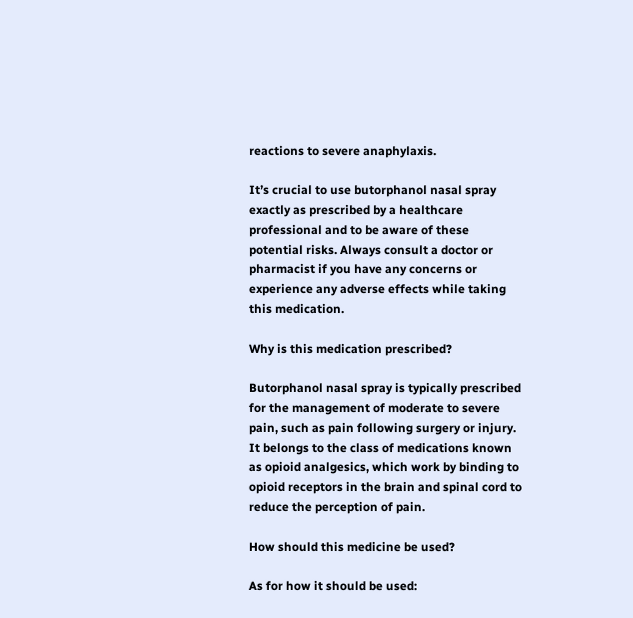reactions to severe anaphylaxis.

It’s crucial to use butorphanol nasal spray exactly as prescribed by a healthcare professional and to be aware of these potential risks. Always consult a doctor or pharmacist if you have any concerns or experience any adverse effects while taking this medication.

Why is this medication prescribed?

Butorphanol nasal spray is typically prescribed for the management of moderate to severe pain, such as pain following surgery or injury. It belongs to the class of medications known as opioid analgesics, which work by binding to opioid receptors in the brain and spinal cord to reduce the perception of pain.

How should this medicine be used?

As for how it should be used: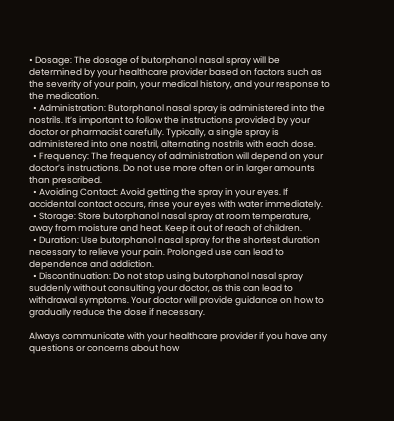• Dosage: The dosage of butorphanol nasal spray will be determined by your healthcare provider based on factors such as the severity of your pain, your medical history, and your response to the medication.
  • Administration: Butorphanol nasal spray is administered into the nostrils. It’s important to follow the instructions provided by your doctor or pharmacist carefully. Typically, a single spray is administered into one nostril, alternating nostrils with each dose.
  • Frequency: The frequency of administration will depend on your doctor’s instructions. Do not use more often or in larger amounts than prescribed.
  • Avoiding Contact: Avoid getting the spray in your eyes. If accidental contact occurs, rinse your eyes with water immediately.
  • Storage: Store butorphanol nasal spray at room temperature, away from moisture and heat. Keep it out of reach of children.
  • Duration: Use butorphanol nasal spray for the shortest duration necessary to relieve your pain. Prolonged use can lead to dependence and addiction.
  • Discontinuation: Do not stop using butorphanol nasal spray suddenly without consulting your doctor, as this can lead to withdrawal symptoms. Your doctor will provide guidance on how to gradually reduce the dose if necessary.

Always communicate with your healthcare provider if you have any questions or concerns about how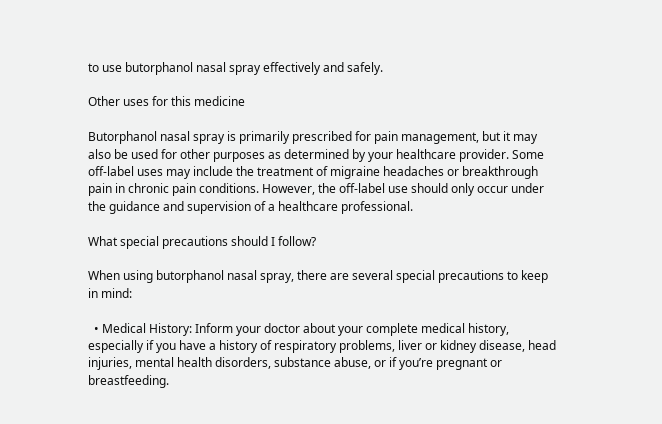to use butorphanol nasal spray effectively and safely.

Other uses for this medicine

Butorphanol nasal spray is primarily prescribed for pain management, but it may also be used for other purposes as determined by your healthcare provider. Some off-label uses may include the treatment of migraine headaches or breakthrough pain in chronic pain conditions. However, the off-label use should only occur under the guidance and supervision of a healthcare professional.

What special precautions should I follow?

When using butorphanol nasal spray, there are several special precautions to keep in mind:

  • Medical History: Inform your doctor about your complete medical history, especially if you have a history of respiratory problems, liver or kidney disease, head injuries, mental health disorders, substance abuse, or if you’re pregnant or breastfeeding.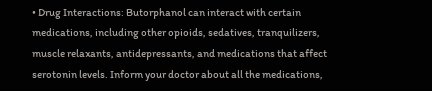• Drug Interactions: Butorphanol can interact with certain medications, including other opioids, sedatives, tranquilizers, muscle relaxants, antidepressants, and medications that affect serotonin levels. Inform your doctor about all the medications,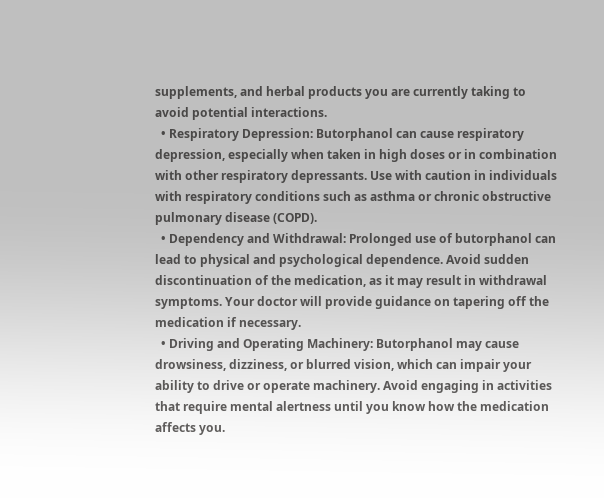supplements, and herbal products you are currently taking to avoid potential interactions.
  • Respiratory Depression: Butorphanol can cause respiratory depression, especially when taken in high doses or in combination with other respiratory depressants. Use with caution in individuals with respiratory conditions such as asthma or chronic obstructive pulmonary disease (COPD).
  • Dependency and Withdrawal: Prolonged use of butorphanol can lead to physical and psychological dependence. Avoid sudden discontinuation of the medication, as it may result in withdrawal symptoms. Your doctor will provide guidance on tapering off the medication if necessary.
  • Driving and Operating Machinery: Butorphanol may cause drowsiness, dizziness, or blurred vision, which can impair your ability to drive or operate machinery. Avoid engaging in activities that require mental alertness until you know how the medication affects you.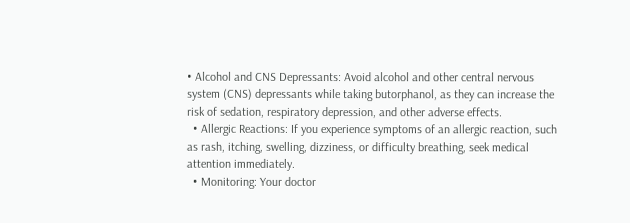• Alcohol and CNS Depressants: Avoid alcohol and other central nervous system (CNS) depressants while taking butorphanol, as they can increase the risk of sedation, respiratory depression, and other adverse effects.
  • Allergic Reactions: If you experience symptoms of an allergic reaction, such as rash, itching, swelling, dizziness, or difficulty breathing, seek medical attention immediately.
  • Monitoring: Your doctor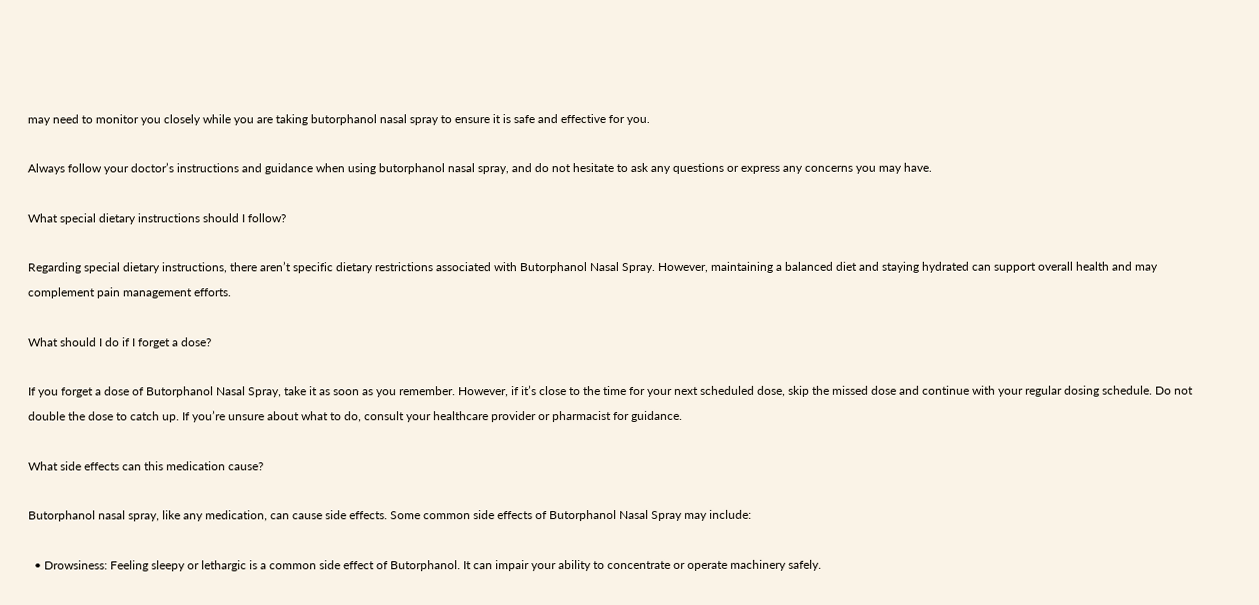may need to monitor you closely while you are taking butorphanol nasal spray to ensure it is safe and effective for you.

Always follow your doctor’s instructions and guidance when using butorphanol nasal spray, and do not hesitate to ask any questions or express any concerns you may have.

What special dietary instructions should I follow?

Regarding special dietary instructions, there aren’t specific dietary restrictions associated with Butorphanol Nasal Spray. However, maintaining a balanced diet and staying hydrated can support overall health and may complement pain management efforts.

What should I do if I forget a dose?

If you forget a dose of Butorphanol Nasal Spray, take it as soon as you remember. However, if it’s close to the time for your next scheduled dose, skip the missed dose and continue with your regular dosing schedule. Do not double the dose to catch up. If you’re unsure about what to do, consult your healthcare provider or pharmacist for guidance.

What side effects can this medication cause?

Butorphanol nasal spray, like any medication, can cause side effects. Some common side effects of Butorphanol Nasal Spray may include:

  • Drowsiness: Feeling sleepy or lethargic is a common side effect of Butorphanol. It can impair your ability to concentrate or operate machinery safely.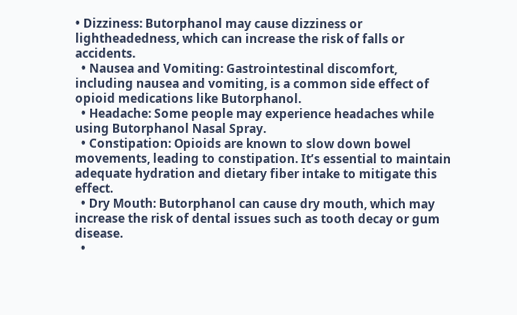• Dizziness: Butorphanol may cause dizziness or lightheadedness, which can increase the risk of falls or accidents.
  • Nausea and Vomiting: Gastrointestinal discomfort, including nausea and vomiting, is a common side effect of opioid medications like Butorphanol.
  • Headache: Some people may experience headaches while using Butorphanol Nasal Spray.
  • Constipation: Opioids are known to slow down bowel movements, leading to constipation. It’s essential to maintain adequate hydration and dietary fiber intake to mitigate this effect.
  • Dry Mouth: Butorphanol can cause dry mouth, which may increase the risk of dental issues such as tooth decay or gum disease.
  •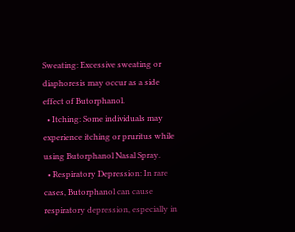Sweating: Excessive sweating or diaphoresis may occur as a side effect of Butorphanol.
  • Itching: Some individuals may experience itching or pruritus while using Butorphanol Nasal Spray.
  • Respiratory Depression: In rare cases, Butorphanol can cause respiratory depression, especially in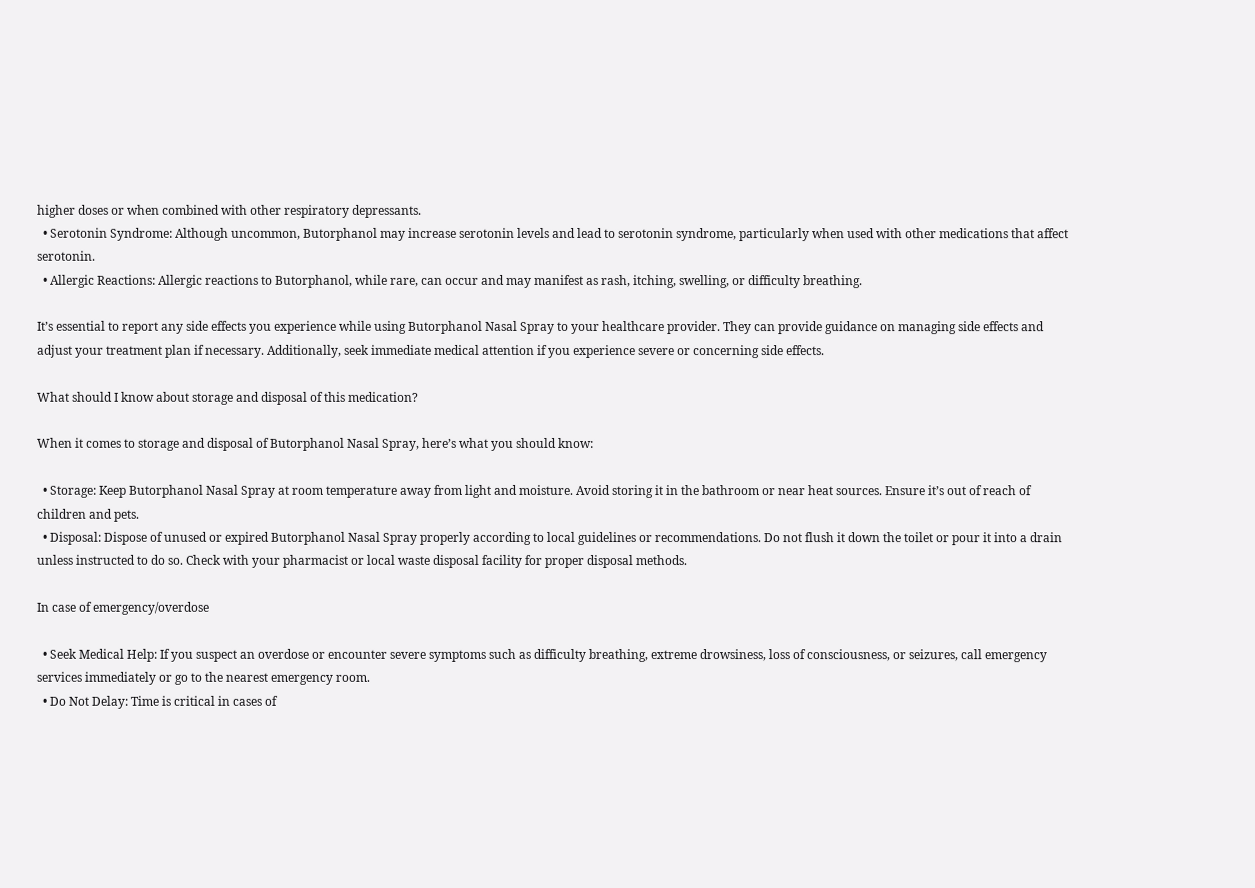higher doses or when combined with other respiratory depressants.
  • Serotonin Syndrome: Although uncommon, Butorphanol may increase serotonin levels and lead to serotonin syndrome, particularly when used with other medications that affect serotonin.
  • Allergic Reactions: Allergic reactions to Butorphanol, while rare, can occur and may manifest as rash, itching, swelling, or difficulty breathing.

It’s essential to report any side effects you experience while using Butorphanol Nasal Spray to your healthcare provider. They can provide guidance on managing side effects and adjust your treatment plan if necessary. Additionally, seek immediate medical attention if you experience severe or concerning side effects.

What should I know about storage and disposal of this medication?

When it comes to storage and disposal of Butorphanol Nasal Spray, here’s what you should know:

  • Storage: Keep Butorphanol Nasal Spray at room temperature away from light and moisture. Avoid storing it in the bathroom or near heat sources. Ensure it’s out of reach of children and pets.
  • Disposal: Dispose of unused or expired Butorphanol Nasal Spray properly according to local guidelines or recommendations. Do not flush it down the toilet or pour it into a drain unless instructed to do so. Check with your pharmacist or local waste disposal facility for proper disposal methods.

In case of emergency/overdose

  • Seek Medical Help: If you suspect an overdose or encounter severe symptoms such as difficulty breathing, extreme drowsiness, loss of consciousness, or seizures, call emergency services immediately or go to the nearest emergency room.
  • Do Not Delay: Time is critical in cases of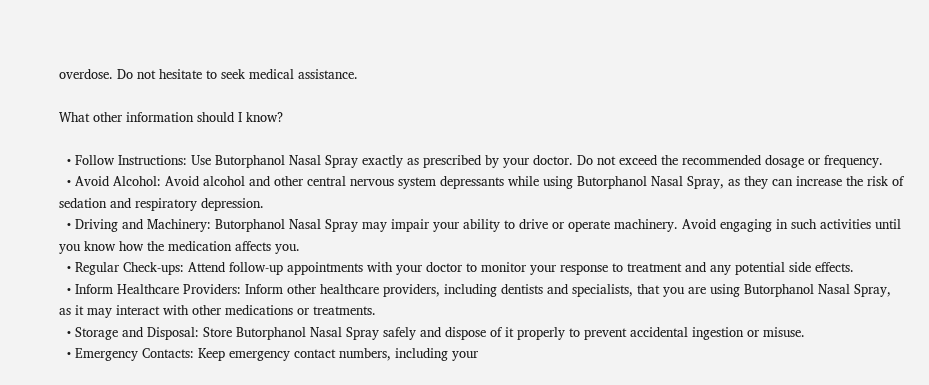overdose. Do not hesitate to seek medical assistance.

What other information should I know?

  • Follow Instructions: Use Butorphanol Nasal Spray exactly as prescribed by your doctor. Do not exceed the recommended dosage or frequency.
  • Avoid Alcohol: Avoid alcohol and other central nervous system depressants while using Butorphanol Nasal Spray, as they can increase the risk of sedation and respiratory depression.
  • Driving and Machinery: Butorphanol Nasal Spray may impair your ability to drive or operate machinery. Avoid engaging in such activities until you know how the medication affects you.
  • Regular Check-ups: Attend follow-up appointments with your doctor to monitor your response to treatment and any potential side effects.
  • Inform Healthcare Providers: Inform other healthcare providers, including dentists and specialists, that you are using Butorphanol Nasal Spray, as it may interact with other medications or treatments.
  • Storage and Disposal: Store Butorphanol Nasal Spray safely and dispose of it properly to prevent accidental ingestion or misuse.
  • Emergency Contacts: Keep emergency contact numbers, including your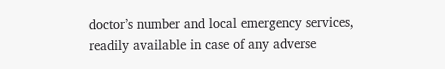doctor’s number and local emergency services, readily available in case of any adverse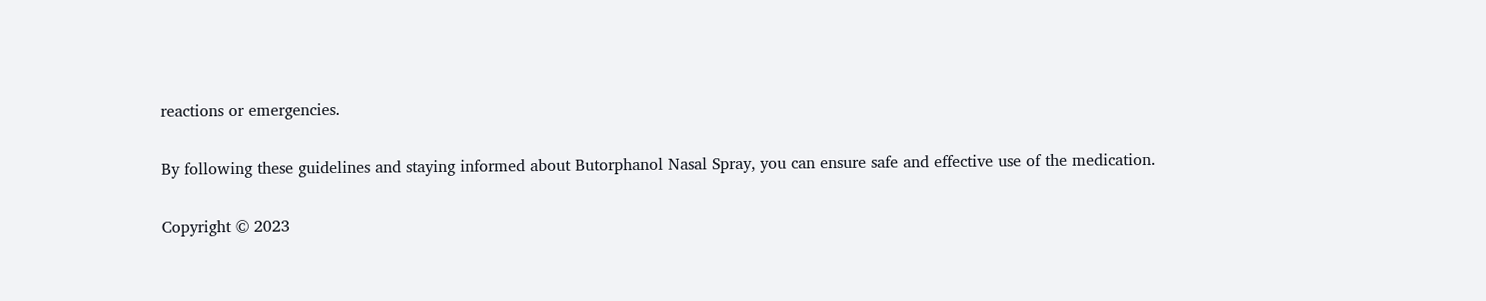reactions or emergencies.

By following these guidelines and staying informed about Butorphanol Nasal Spray, you can ensure safe and effective use of the medication.

Copyright © 2023